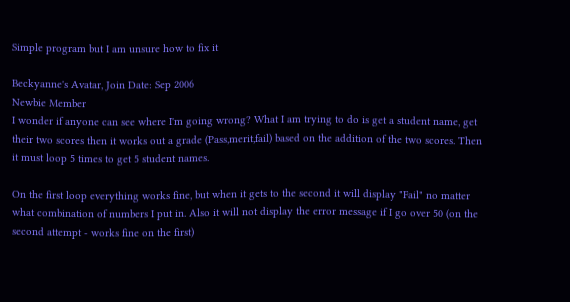Simple program but I am unsure how to fix it

Beckyanne's Avatar, Join Date: Sep 2006
Newbie Member
I wonder if anyone can see where I'm going wrong? What I am trying to do is get a student name, get their two scores then it works out a grade (Pass,merit,fail) based on the addition of the two scores. Then it must loop 5 times to get 5 student names.

On the first loop everything works fine, but when it gets to the second it will display "Fail" no matter what combination of numbers I put in. Also it will not display the error message if I go over 50 (on the second attempt - works fine on the first)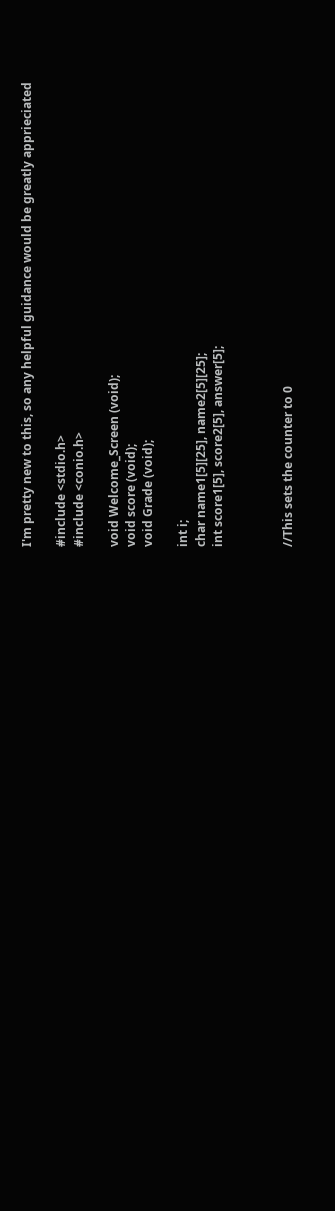I'm pretty new to this, so any helpful guidance would be greatly apprieciated

#include <stdio.h>
#include <conio.h>

void Welcome_Screen (void);
void score (void);
void Grade (void);

int i;
char name1[5][25], name2[5][25];
int score1[5], score2[5], answer[5];



//This sets the counter to 0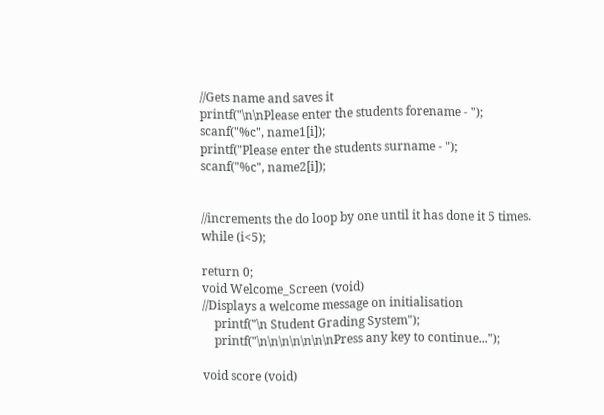//Gets name and saves it
printf("\n\nPlease enter the students forename - ");
scanf("%c", name1[i]);
printf("Please enter the students surname - ");
scanf("%c", name2[i]);


//increments the do loop by one until it has done it 5 times.
while (i<5);

return 0;
void Welcome_Screen (void)
//Displays a welcome message on initialisation
    printf("\n Student Grading System");
    printf("\n\n\n\n\n\n\nPress any key to continue...");

void score (void)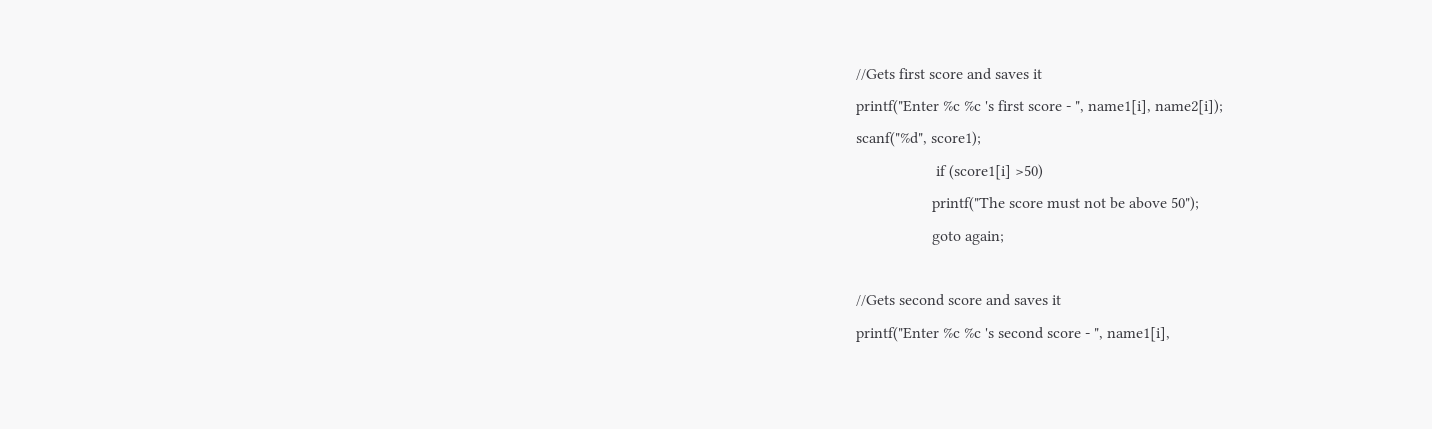//Gets first score and saves it
printf("Enter %c %c 's first score - ", name1[i], name2[i]);
scanf("%d", score1);
                    if (score1[i] >50)
                   printf("The score must not be above 50");
                   goto again;

//Gets second score and saves it
printf("Enter %c %c 's second score - ", name1[i],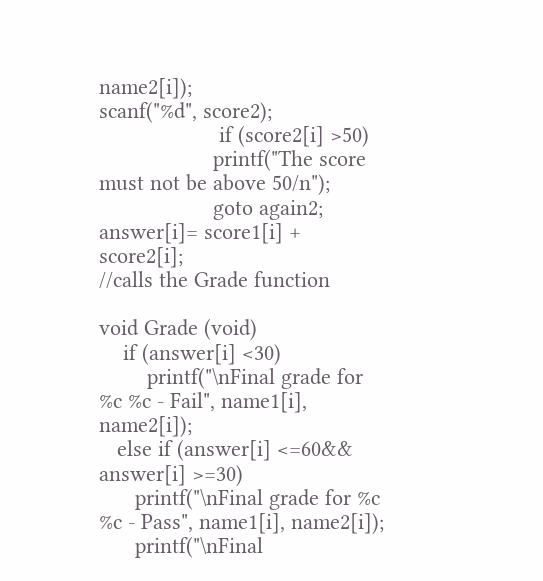name2[i]);
scanf("%d", score2);
                    if (score2[i] >50)
                   printf("The score must not be above 50/n");
                   goto again2;
answer[i]= score1[i] + score2[i];
//calls the Grade function

void Grade (void)
    if (answer[i] <30)
        printf("\nFinal grade for %c %c - Fail", name1[i], name2[i]);
   else if (answer[i] <=60&& answer[i] >=30)
      printf("\nFinal grade for %c %c - Pass", name1[i], name2[i]);
      printf("\nFinal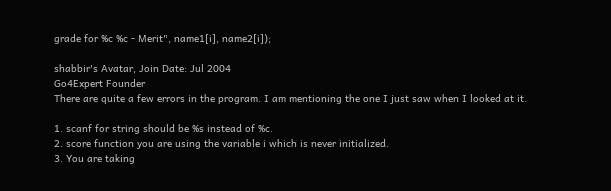grade for %c %c - Merit", name1[i], name2[i]);

shabbir's Avatar, Join Date: Jul 2004
Go4Expert Founder
There are quite a few errors in the program. I am mentioning the one I just saw when I looked at it.

1. scanf for string should be %s instead of %c.
2. score function you are using the variable i which is never initialized.
3. You are taking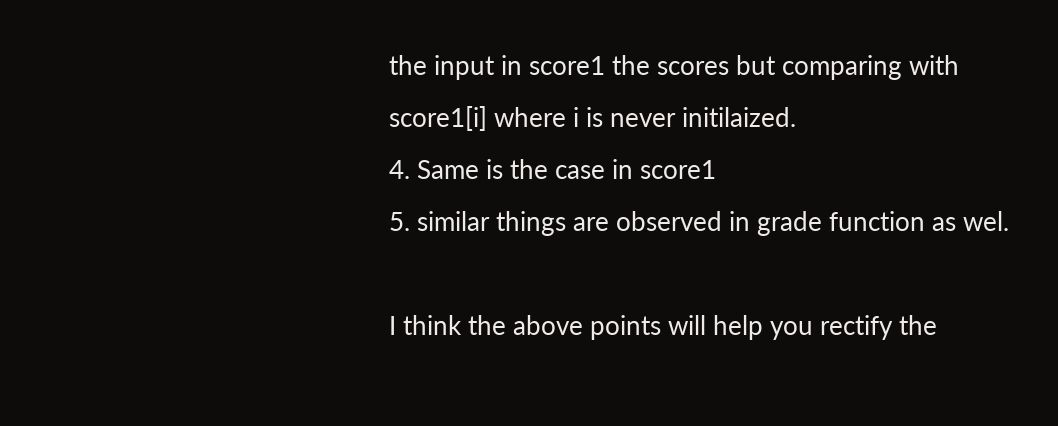the input in score1 the scores but comparing with score1[i] where i is never initilaized.
4. Same is the case in score1
5. similar things are observed in grade function as wel.

I think the above points will help you rectify the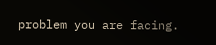problem you are facing.